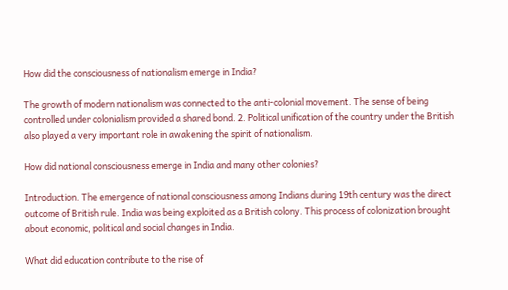How did the consciousness of nationalism emerge in India?

The growth of modern nationalism was connected to the anti-colonial movement. The sense of being controlled under colonialism provided a shared bond. 2. Political unification of the country under the British also played a very important role in awakening the spirit of nationalism.

How did national consciousness emerge in India and many other colonies?

Introduction. The emergence of national consciousness among Indians during 19th century was the direct outcome of British rule. India was being exploited as a British colony. This process of colonization brought about economic, political and social changes in India.

What did education contribute to the rise of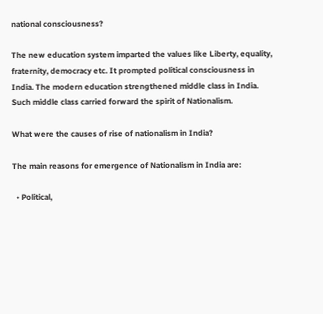national consciousness?

The new education system imparted the values like Liberty, equality, fraternity, democracy etc. It prompted political consciousness in India. The modern education strengthened middle class in India. Such middle class carried forward the spirit of Nationalism.

What were the causes of rise of nationalism in India?

The main reasons for emergence of Nationalism in India are:

  • Political,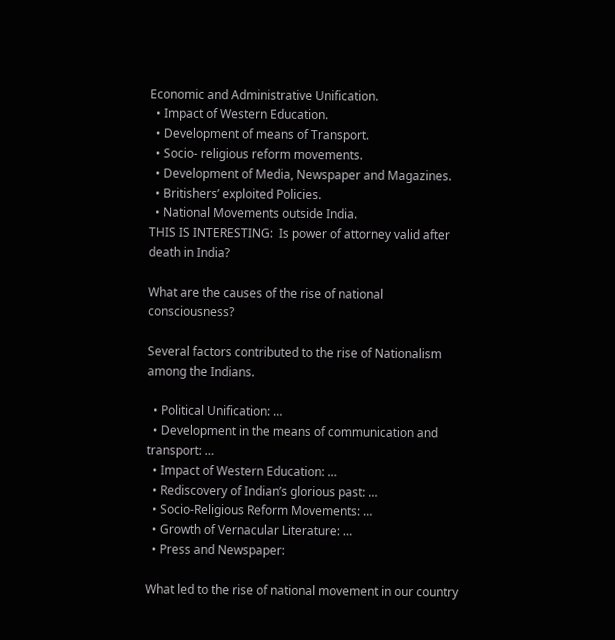Economic and Administrative Unification.
  • Impact of Western Education.
  • Development of means of Transport.
  • Socio- religious reform movements.
  • Development of Media, Newspaper and Magazines.
  • Britishers’ exploited Policies.
  • National Movements outside India.
THIS IS INTERESTING:  Is power of attorney valid after death in India?

What are the causes of the rise of national consciousness?

Several factors contributed to the rise of Nationalism among the Indians.

  • Political Unification: …
  • Development in the means of communication and transport: …
  • Impact of Western Education: …
  • Rediscovery of Indian’s glorious past: …
  • Socio-Religious Reform Movements: …
  • Growth of Vernacular Literature: …
  • Press and Newspaper:

What led to the rise of national movement in our country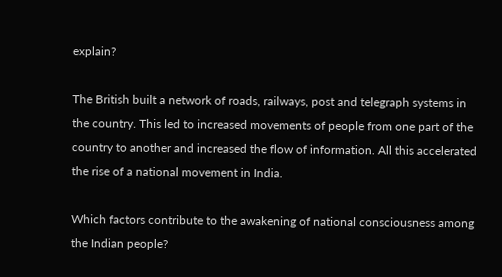explain?

The British built a network of roads, railways, post and telegraph systems in the country. This led to increased movements of people from one part of the country to another and increased the flow of information. All this accelerated the rise of a national movement in India.

Which factors contribute to the awakening of national consciousness among the Indian people?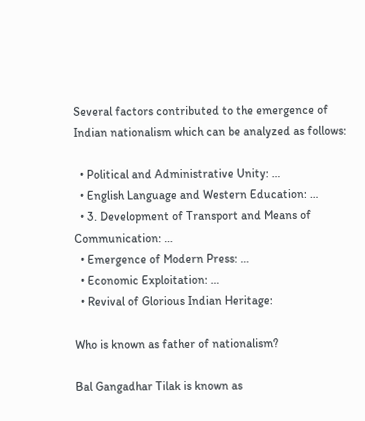Several factors contributed to the emergence of Indian nationalism which can be analyzed as follows:

  • Political and Administrative Unity: …
  • English Language and Western Education: …
  • 3. Development of Transport and Means of Communication: …
  • Emergence of Modern Press: …
  • Economic Exploitation: …
  • Revival of Glorious Indian Heritage:

Who is known as father of nationalism?

Bal Gangadhar Tilak is known as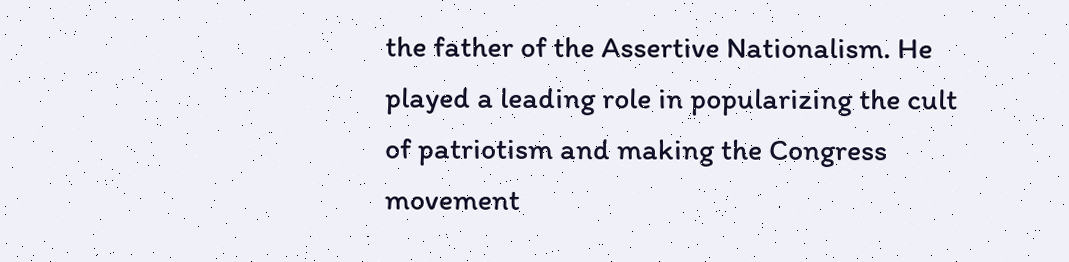the father of the Assertive Nationalism. He played a leading role in popularizing the cult of patriotism and making the Congress movement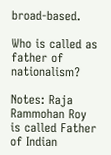broad-based.

Who is called as father of nationalism?

Notes: Raja Rammohan Roy is called Father of Indian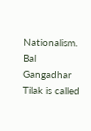Nationalism. Bal Gangadhar Tilak is called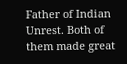Father of Indian Unrest. Both of them made great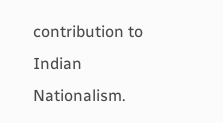contribution to Indian Nationalism.